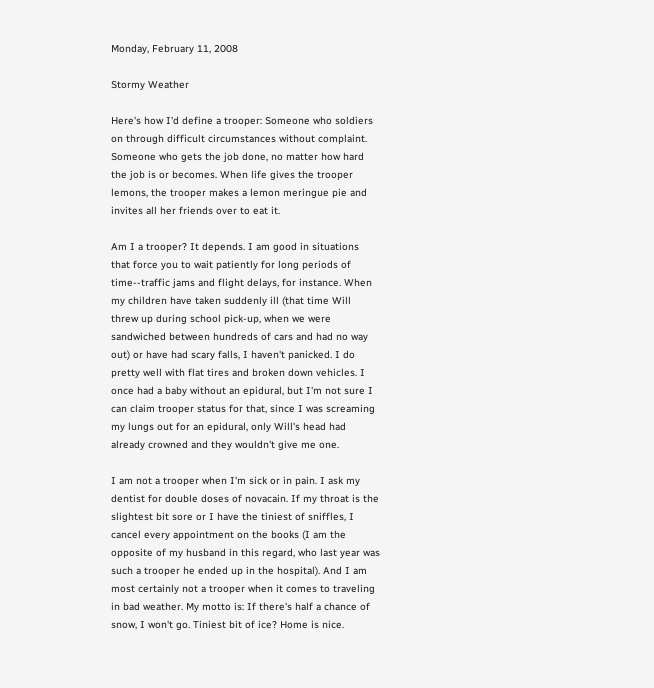Monday, February 11, 2008

Stormy Weather

Here's how I'd define a trooper: Someone who soldiers on through difficult circumstances without complaint. Someone who gets the job done, no matter how hard the job is or becomes. When life gives the trooper lemons, the trooper makes a lemon meringue pie and invites all her friends over to eat it.

Am I a trooper? It depends. I am good in situations that force you to wait patiently for long periods of time--traffic jams and flight delays, for instance. When my children have taken suddenly ill (that time Will threw up during school pick-up, when we were sandwiched between hundreds of cars and had no way out) or have had scary falls, I haven't panicked. I do pretty well with flat tires and broken down vehicles. I once had a baby without an epidural, but I'm not sure I can claim trooper status for that, since I was screaming my lungs out for an epidural, only Will's head had already crowned and they wouldn't give me one.

I am not a trooper when I'm sick or in pain. I ask my dentist for double doses of novacain. If my throat is the slightest bit sore or I have the tiniest of sniffles, I cancel every appointment on the books (I am the opposite of my husband in this regard, who last year was such a trooper he ended up in the hospital). And I am most certainly not a trooper when it comes to traveling in bad weather. My motto is: If there's half a chance of snow, I won't go. Tiniest bit of ice? Home is nice.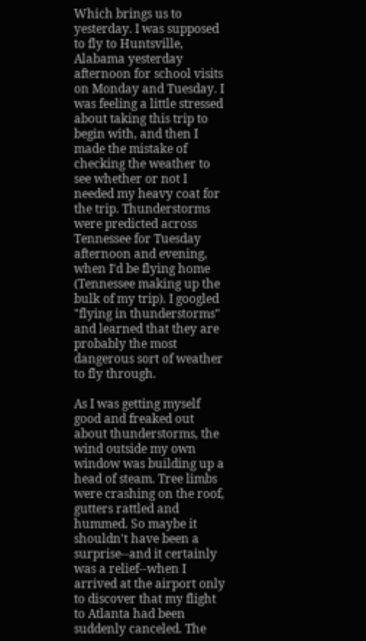Which brings us to yesterday. I was supposed to fly to Huntsville, Alabama yesterday afternoon for school visits on Monday and Tuesday. I was feeling a little stressed about taking this trip to begin with, and then I made the mistake of checking the weather to see whether or not I needed my heavy coat for the trip. Thunderstorms were predicted across Tennessee for Tuesday afternoon and evening, when I'd be flying home (Tennessee making up the bulk of my trip). I googled "flying in thunderstorms" and learned that they are probably the most dangerous sort of weather to fly through.

As I was getting myself good and freaked out about thunderstorms, the wind outside my own window was building up a head of steam. Tree limbs were crashing on the roof, gutters rattled and hummed. So maybe it shouldn't have been a surprise--and it certainly was a relief--when I arrived at the airport only to discover that my flight to Atlanta had been suddenly canceled. The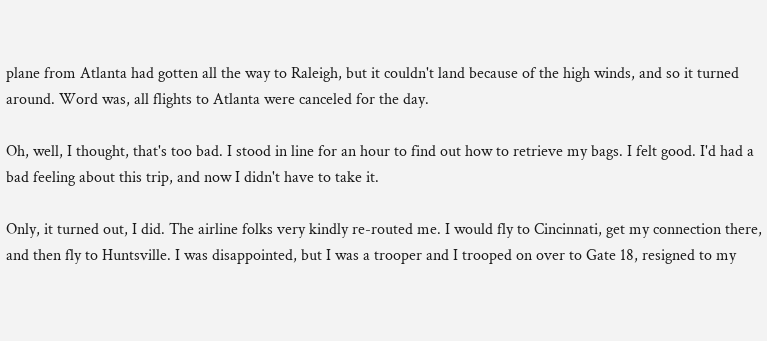plane from Atlanta had gotten all the way to Raleigh, but it couldn't land because of the high winds, and so it turned around. Word was, all flights to Atlanta were canceled for the day.

Oh, well, I thought, that's too bad. I stood in line for an hour to find out how to retrieve my bags. I felt good. I'd had a bad feeling about this trip, and now I didn't have to take it.

Only, it turned out, I did. The airline folks very kindly re-routed me. I would fly to Cincinnati, get my connection there, and then fly to Huntsville. I was disappointed, but I was a trooper and I trooped on over to Gate 18, resigned to my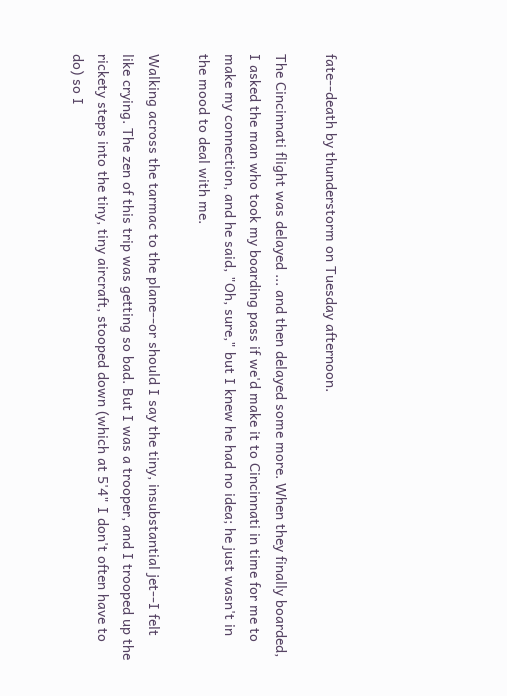fate--death by thunderstorm on Tuesday afternoon.

The Cincinnati flight was delayed ... and then delayed some more. When they finally boarded, I asked the man who took my boarding pass if we'd make it to Cincinnati in time for me to make my connection, and he said, "Oh, sure," but I knew he had no idea; he just wasn't in the mood to deal with me.

Walking across the tarmac to the plane--or should I say the tiny, insubstantial jet--I felt like crying. The zen of this trip was getting so bad. But I was a trooper, and I trooped up the rickety steps into the tiny, tiny aircraft, stooped down (which at 5'4" I don't often have to do) so I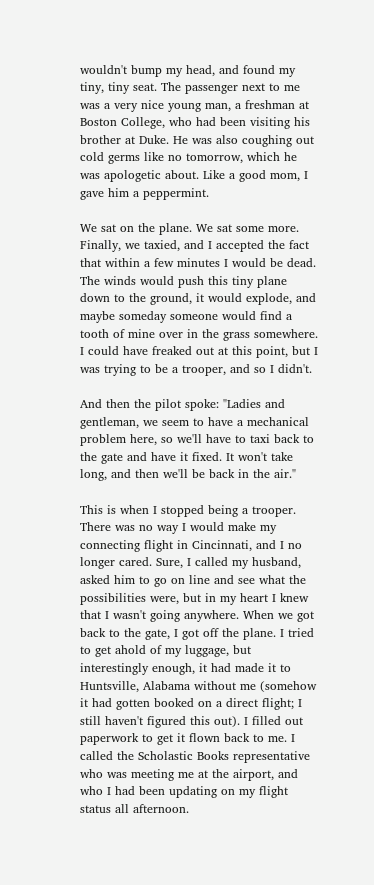wouldn't bump my head, and found my tiny, tiny seat. The passenger next to me was a very nice young man, a freshman at Boston College, who had been visiting his brother at Duke. He was also coughing out cold germs like no tomorrow, which he was apologetic about. Like a good mom, I gave him a peppermint.

We sat on the plane. We sat some more. Finally, we taxied, and I accepted the fact that within a few minutes I would be dead. The winds would push this tiny plane down to the ground, it would explode, and maybe someday someone would find a tooth of mine over in the grass somewhere. I could have freaked out at this point, but I was trying to be a trooper, and so I didn't.

And then the pilot spoke: "Ladies and gentleman, we seem to have a mechanical problem here, so we'll have to taxi back to the gate and have it fixed. It won't take long, and then we'll be back in the air."

This is when I stopped being a trooper. There was no way I would make my connecting flight in Cincinnati, and I no longer cared. Sure, I called my husband, asked him to go on line and see what the possibilities were, but in my heart I knew that I wasn't going anywhere. When we got back to the gate, I got off the plane. I tried to get ahold of my luggage, but interestingly enough, it had made it to Huntsville, Alabama without me (somehow it had gotten booked on a direct flight; I still haven't figured this out). I filled out paperwork to get it flown back to me. I called the Scholastic Books representative who was meeting me at the airport, and who I had been updating on my flight status all afternoon.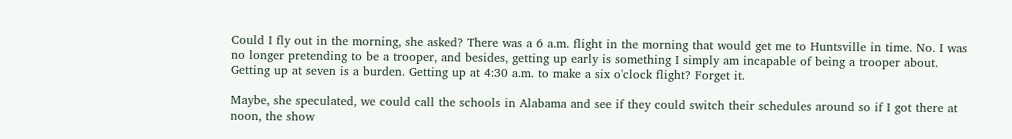Could I fly out in the morning, she asked? There was a 6 a.m. flight in the morning that would get me to Huntsville in time. No. I was no longer pretending to be a trooper, and besides, getting up early is something I simply am incapable of being a trooper about. Getting up at seven is a burden. Getting up at 4:30 a.m. to make a six o'clock flight? Forget it.

Maybe, she speculated, we could call the schools in Alabama and see if they could switch their schedules around so if I got there at noon, the show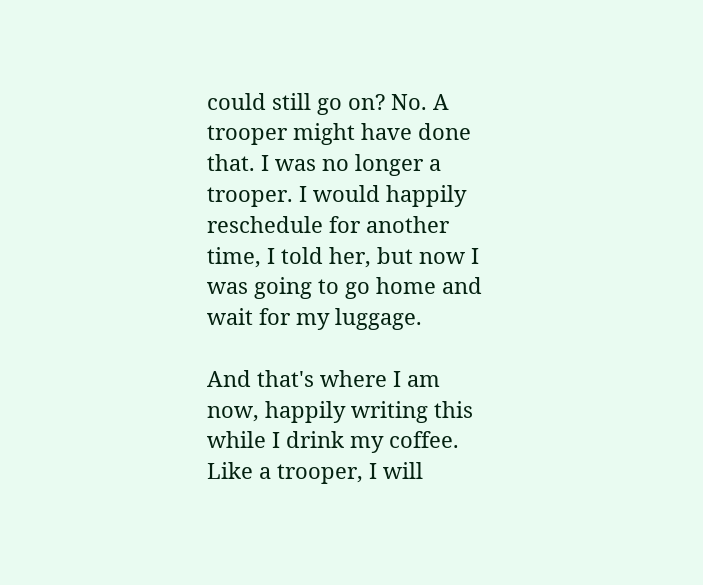could still go on? No. A trooper might have done that. I was no longer a trooper. I would happily reschedule for another time, I told her, but now I was going to go home and wait for my luggage.

And that's where I am now, happily writing this while I drink my coffee. Like a trooper, I will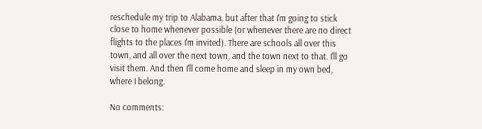reschedule my trip to Alabama, but after that I'm going to stick close to home whenever possible (or whenever there are no direct flights to the places I'm invited). There are schools all over this town, and all over the next town, and the town next to that. I'll go visit them. And then I'll come home and sleep in my own bed, where I belong.

No comments: